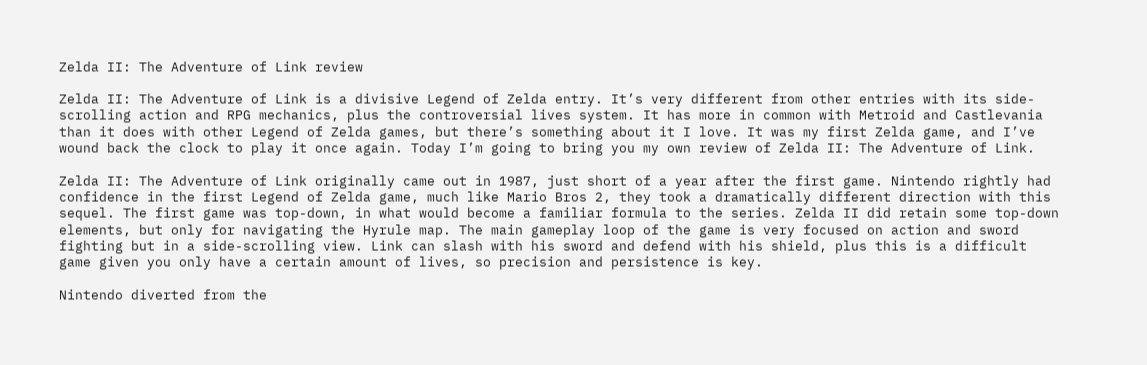Zelda II: The Adventure of Link review

Zelda II: The Adventure of Link is a divisive Legend of Zelda entry. It’s very different from other entries with its side-scrolling action and RPG mechanics, plus the controversial lives system. It has more in common with Metroid and Castlevania than it does with other Legend of Zelda games, but there’s something about it I love. It was my first Zelda game, and I’ve wound back the clock to play it once again. Today I’m going to bring you my own review of Zelda II: The Adventure of Link.

Zelda II: The Adventure of Link originally came out in 1987, just short of a year after the first game. Nintendo rightly had confidence in the first Legend of Zelda game, much like Mario Bros 2, they took a dramatically different direction with this sequel. The first game was top-down, in what would become a familiar formula to the series. Zelda II did retain some top-down elements, but only for navigating the Hyrule map. The main gameplay loop of the game is very focused on action and sword fighting but in a side-scrolling view. Link can slash with his sword and defend with his shield, plus this is a difficult game given you only have a certain amount of lives, so precision and persistence is key.

Nintendo diverted from the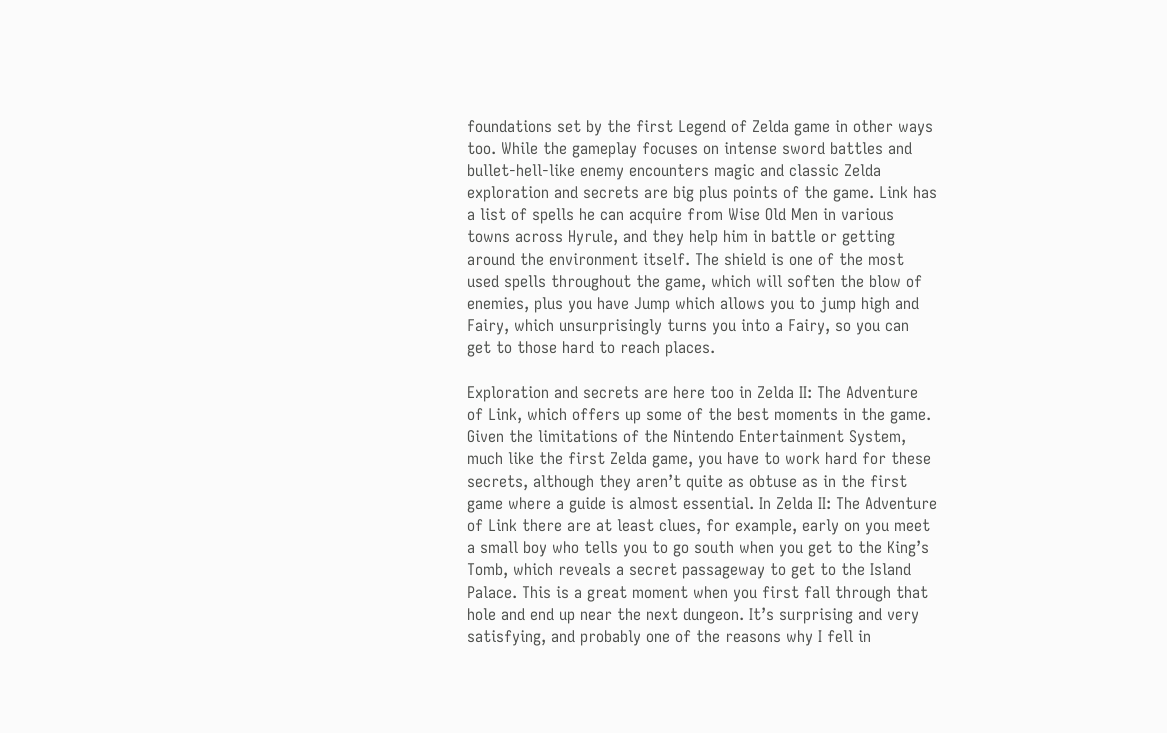foundations set by the first Legend of Zelda game in other ways too. While the gameplay focuses on intense sword battles and bullet-hell-like enemy encounters magic and classic Zelda exploration and secrets are big plus points of the game. Link has a list of spells he can acquire from Wise Old Men in various towns across Hyrule, and they help him in battle or getting around the environment itself. The shield is one of the most used spells throughout the game, which will soften the blow of enemies, plus you have Jump which allows you to jump high and Fairy, which unsurprisingly turns you into a Fairy, so you can get to those hard to reach places.

Exploration and secrets are here too in Zelda II: The Adventure of Link, which offers up some of the best moments in the game. Given the limitations of the Nintendo Entertainment System, much like the first Zelda game, you have to work hard for these secrets, although they aren’t quite as obtuse as in the first game where a guide is almost essential. In Zelda II: The Adventure of Link there are at least clues, for example, early on you meet a small boy who tells you to go south when you get to the King’s Tomb, which reveals a secret passageway to get to the Island Palace. This is a great moment when you first fall through that hole and end up near the next dungeon. It’s surprising and very satisfying, and probably one of the reasons why I fell in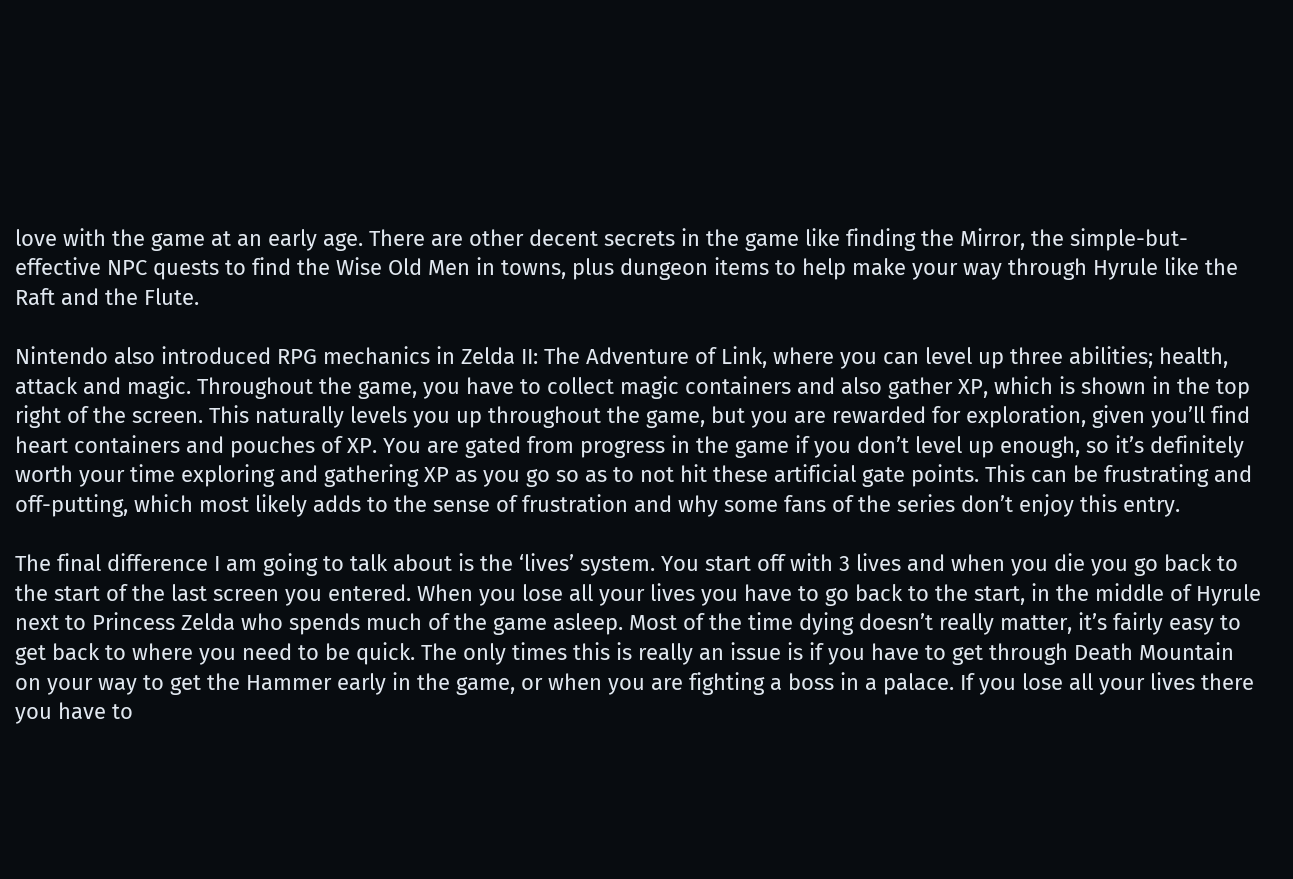love with the game at an early age. There are other decent secrets in the game like finding the Mirror, the simple-but-effective NPC quests to find the Wise Old Men in towns, plus dungeon items to help make your way through Hyrule like the Raft and the Flute.

Nintendo also introduced RPG mechanics in Zelda II: The Adventure of Link, where you can level up three abilities; health, attack and magic. Throughout the game, you have to collect magic containers and also gather XP, which is shown in the top right of the screen. This naturally levels you up throughout the game, but you are rewarded for exploration, given you’ll find heart containers and pouches of XP. You are gated from progress in the game if you don’t level up enough, so it’s definitely worth your time exploring and gathering XP as you go so as to not hit these artificial gate points. This can be frustrating and off-putting, which most likely adds to the sense of frustration and why some fans of the series don’t enjoy this entry.

The final difference I am going to talk about is the ‘lives’ system. You start off with 3 lives and when you die you go back to the start of the last screen you entered. When you lose all your lives you have to go back to the start, in the middle of Hyrule next to Princess Zelda who spends much of the game asleep. Most of the time dying doesn’t really matter, it’s fairly easy to get back to where you need to be quick. The only times this is really an issue is if you have to get through Death Mountain on your way to get the Hammer early in the game, or when you are fighting a boss in a palace. If you lose all your lives there you have to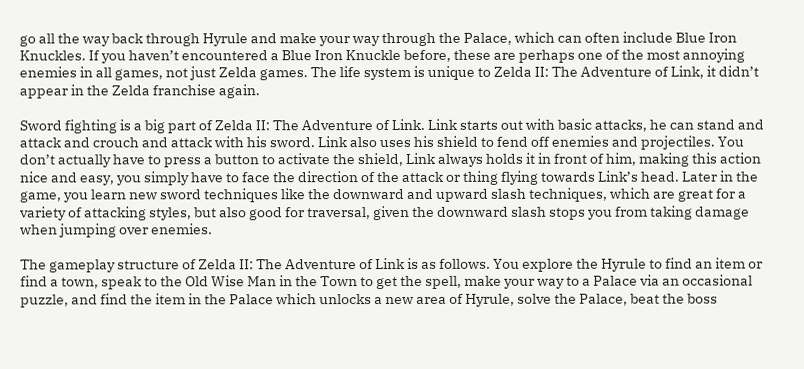go all the way back through Hyrule and make your way through the Palace, which can often include Blue Iron Knuckles. If you haven’t encountered a Blue Iron Knuckle before, these are perhaps one of the most annoying enemies in all games, not just Zelda games. The life system is unique to Zelda II: The Adventure of Link, it didn’t appear in the Zelda franchise again.

Sword fighting is a big part of Zelda II: The Adventure of Link. Link starts out with basic attacks, he can stand and attack and crouch and attack with his sword. Link also uses his shield to fend off enemies and projectiles. You don’t actually have to press a button to activate the shield, Link always holds it in front of him, making this action nice and easy, you simply have to face the direction of the attack or thing flying towards Link’s head. Later in the game, you learn new sword techniques like the downward and upward slash techniques, which are great for a variety of attacking styles, but also good for traversal, given the downward slash stops you from taking damage when jumping over enemies.

The gameplay structure of Zelda II: The Adventure of Link is as follows. You explore the Hyrule to find an item or find a town, speak to the Old Wise Man in the Town to get the spell, make your way to a Palace via an occasional puzzle, and find the item in the Palace which unlocks a new area of Hyrule, solve the Palace, beat the boss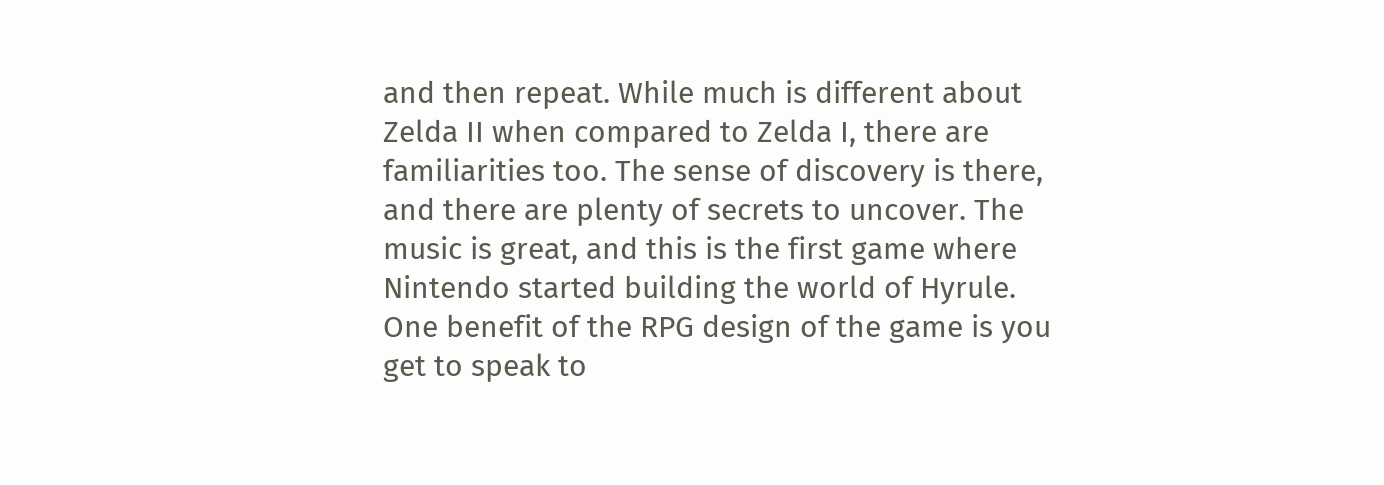and then repeat. While much is different about Zelda II when compared to Zelda I, there are familiarities too. The sense of discovery is there, and there are plenty of secrets to uncover. The music is great, and this is the first game where Nintendo started building the world of Hyrule. One benefit of the RPG design of the game is you get to speak to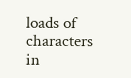loads of characters in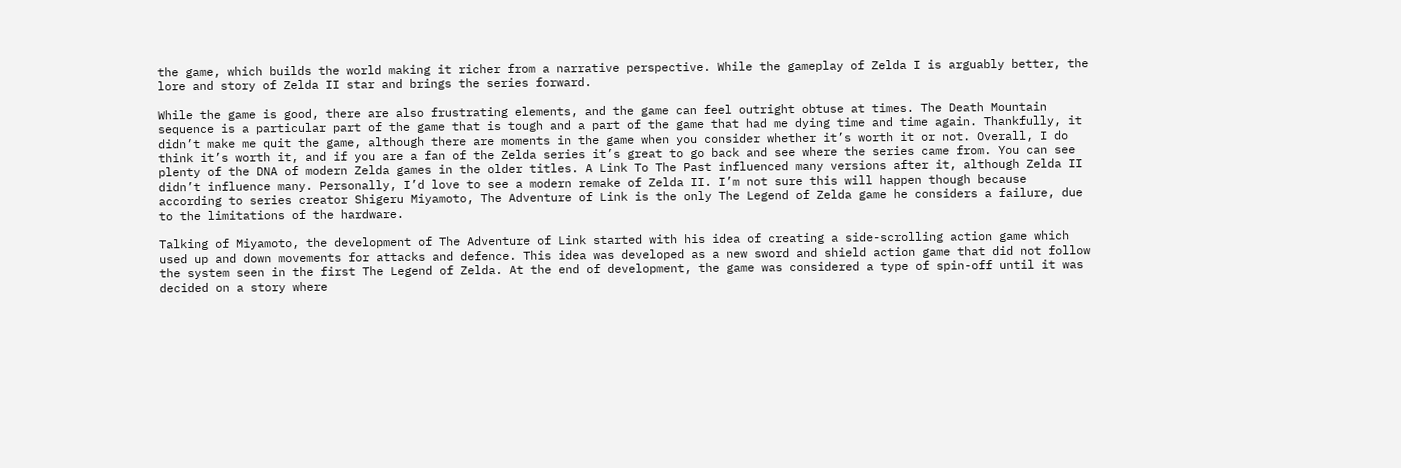the game, which builds the world making it richer from a narrative perspective. While the gameplay of Zelda I is arguably better, the lore and story of Zelda II star and brings the series forward.

While the game is good, there are also frustrating elements, and the game can feel outright obtuse at times. The Death Mountain sequence is a particular part of the game that is tough and a part of the game that had me dying time and time again. Thankfully, it didn’t make me quit the game, although there are moments in the game when you consider whether it’s worth it or not. Overall, I do think it’s worth it, and if you are a fan of the Zelda series it’s great to go back and see where the series came from. You can see plenty of the DNA of modern Zelda games in the older titles. A Link To The Past influenced many versions after it, although Zelda II didn’t influence many. Personally, I’d love to see a modern remake of Zelda II. I’m not sure this will happen though because according to series creator Shigeru Miyamoto, The Adventure of Link is the only The Legend of Zelda game he considers a failure, due to the limitations of the hardware.

Talking of Miyamoto, the development of The Adventure of Link started with his idea of creating a side-scrolling action game which used up and down movements for attacks and defence. This idea was developed as a new sword and shield action game that did not follow the system seen in the first The Legend of Zelda. At the end of development, the game was considered a type of spin-off until it was decided on a story where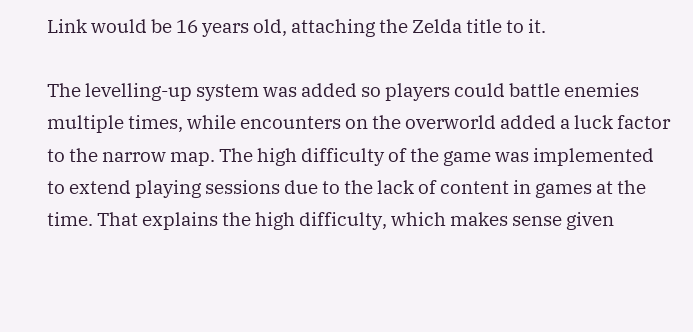Link would be 16 years old, attaching the Zelda title to it.

The levelling-up system was added so players could battle enemies multiple times, while encounters on the overworld added a luck factor to the narrow map. The high difficulty of the game was implemented to extend playing sessions due to the lack of content in games at the time. That explains the high difficulty, which makes sense given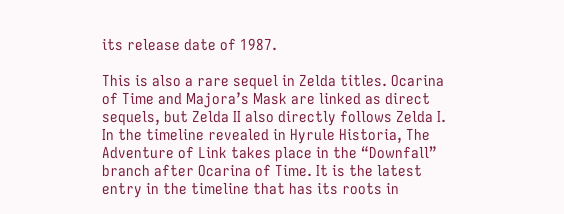its release date of 1987.

This is also a rare sequel in Zelda titles. Ocarina of Time and Majora’s Mask are linked as direct sequels, but Zelda II also directly follows Zelda I. In the timeline revealed in Hyrule Historia, The Adventure of Link takes place in the “Downfall” branch after Ocarina of Time. It is the latest entry in the timeline that has its roots in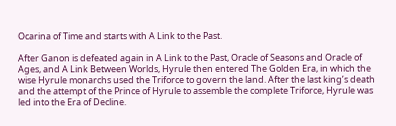Ocarina of Time and starts with A Link to the Past.

After Ganon is defeated again in A Link to the Past, Oracle of Seasons and Oracle of Ages, and A Link Between Worlds, Hyrule then entered The Golden Era, in which the wise Hyrule monarchs used the Triforce to govern the land. After the last king’s death and the attempt of the Prince of Hyrule to assemble the complete Triforce, Hyrule was led into the Era of Decline.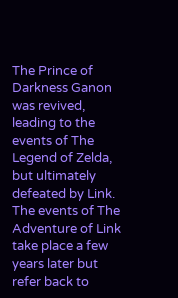The Prince of Darkness Ganon was revived, leading to the events of The Legend of Zelda, but ultimately defeated by Link. The events of The Adventure of Link take place a few years later but refer back to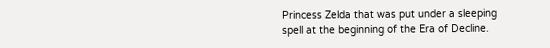Princess Zelda that was put under a sleeping spell at the beginning of the Era of Decline.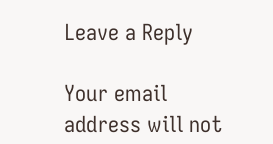Leave a Reply

Your email address will not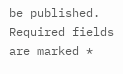be published. Required fields are marked *